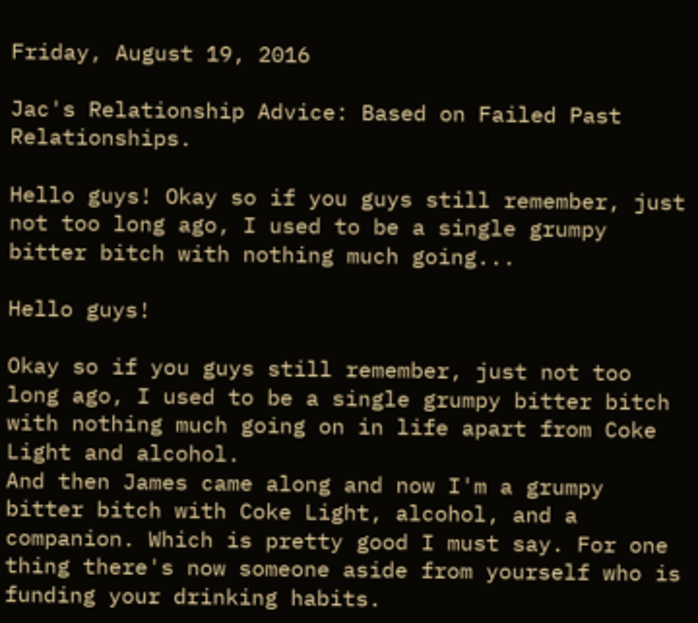Friday, August 19, 2016

Jac's Relationship Advice: Based on Failed Past Relationships.

Hello guys! Okay so if you guys still remember, just not too long ago, I used to be a single grumpy bitter bitch with nothing much going...

Hello guys!

Okay so if you guys still remember, just not too long ago, I used to be a single grumpy bitter bitch with nothing much going on in life apart from Coke Light and alcohol.
And then James came along and now I'm a grumpy bitter bitch with Coke Light, alcohol, and a companion. Which is pretty good I must say. For one thing there's now someone aside from yourself who is funding your drinking habits.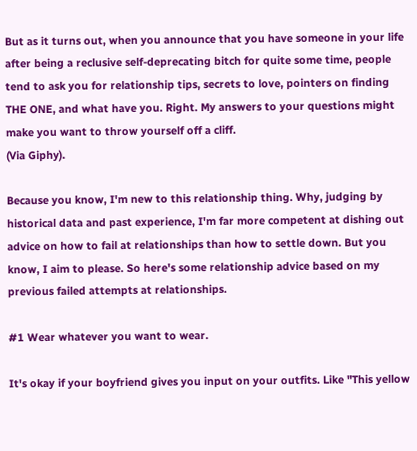But as it turns out, when you announce that you have someone in your life after being a reclusive self-deprecating bitch for quite some time, people tend to ask you for relationship tips, secrets to love, pointers on finding THE ONE, and what have you. Right. My answers to your questions might make you want to throw yourself off a cliff.
(Via Giphy).

Because you know, I'm new to this relationship thing. Why, judging by historical data and past experience, I'm far more competent at dishing out advice on how to fail at relationships than how to settle down. But you know, I aim to please. So here's some relationship advice based on my previous failed attempts at relationships.

#1 Wear whatever you want to wear.

It's okay if your boyfriend gives you input on your outfits. Like "This yellow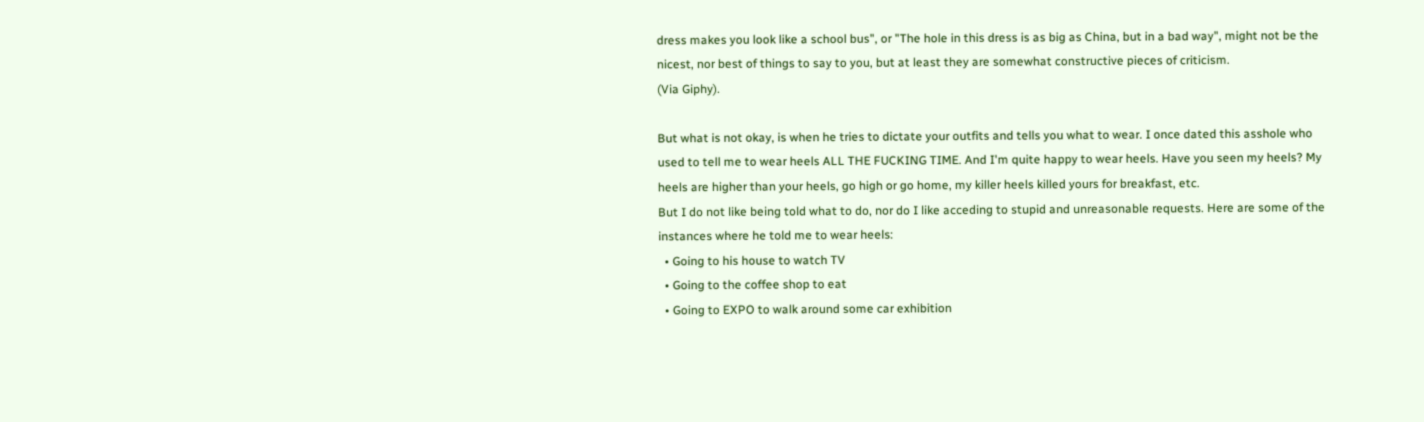dress makes you look like a school bus", or "The hole in this dress is as big as China, but in a bad way", might not be the nicest, nor best of things to say to you, but at least they are somewhat constructive pieces of criticism.
(Via Giphy).

But what is not okay, is when he tries to dictate your outfits and tells you what to wear. I once dated this asshole who used to tell me to wear heels ALL THE FUCKING TIME. And I'm quite happy to wear heels. Have you seen my heels? My heels are higher than your heels, go high or go home, my killer heels killed yours for breakfast, etc.
But I do not like being told what to do, nor do I like acceding to stupid and unreasonable requests. Here are some of the instances where he told me to wear heels:
  • Going to his house to watch TV
  • Going to the coffee shop to eat
  • Going to EXPO to walk around some car exhibition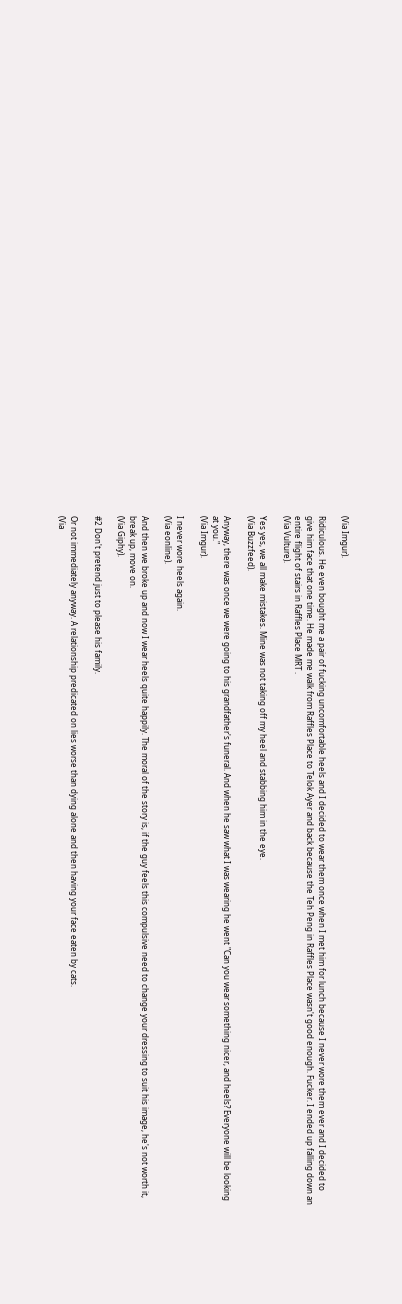(Via Imgur).

Ridiculous. He even bought me a pair of fucking uncomfortable heels and I decided to wear them once when I met him for lunch because I never wore them ever and I decided to give him face that one time. He made me walk from Raffles Place to Telok Ayer and back because the Teh Peng in Raffles Place wasn't good enough. Fucker. I ended up falling down an entire flight of stairs in Raffles Place MRT .
(Via Vulture).

Yes yes, we all make mistakes. Mine was not taking off my heel and stabbing him in the eye.
(Via Buzzfeed).

Anyway, there was once we were going to his grandfather's funeral. And when he saw what I was wearing he went "Can you wear something nicer, and heels? Everyone will be looking at you."
(Via Imgur).

I never wore heels again.
(Via eonline).

And then we broke up and now I wear heels quite happily. The moral of the story is, if the guy feels this compulsive need to change your dressing to suit his image, he's not worth it, break up, move on.
(Via Giphy).

#2 Don't pretend just to please his family.

Or not immediately anyway. A relationship predicated on lies worse than dying alone and then having your face eaten by cats.
(Via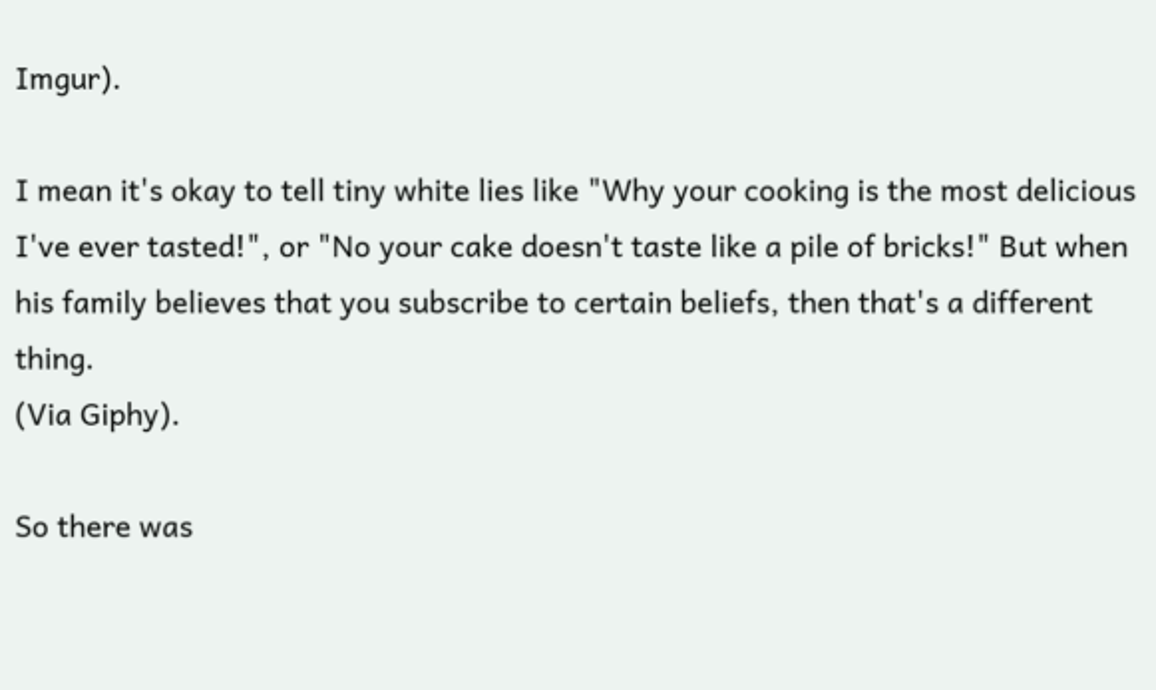Imgur).

I mean it's okay to tell tiny white lies like "Why your cooking is the most delicious I've ever tasted!", or "No your cake doesn't taste like a pile of bricks!" But when his family believes that you subscribe to certain beliefs, then that's a different thing.
(Via Giphy).

So there was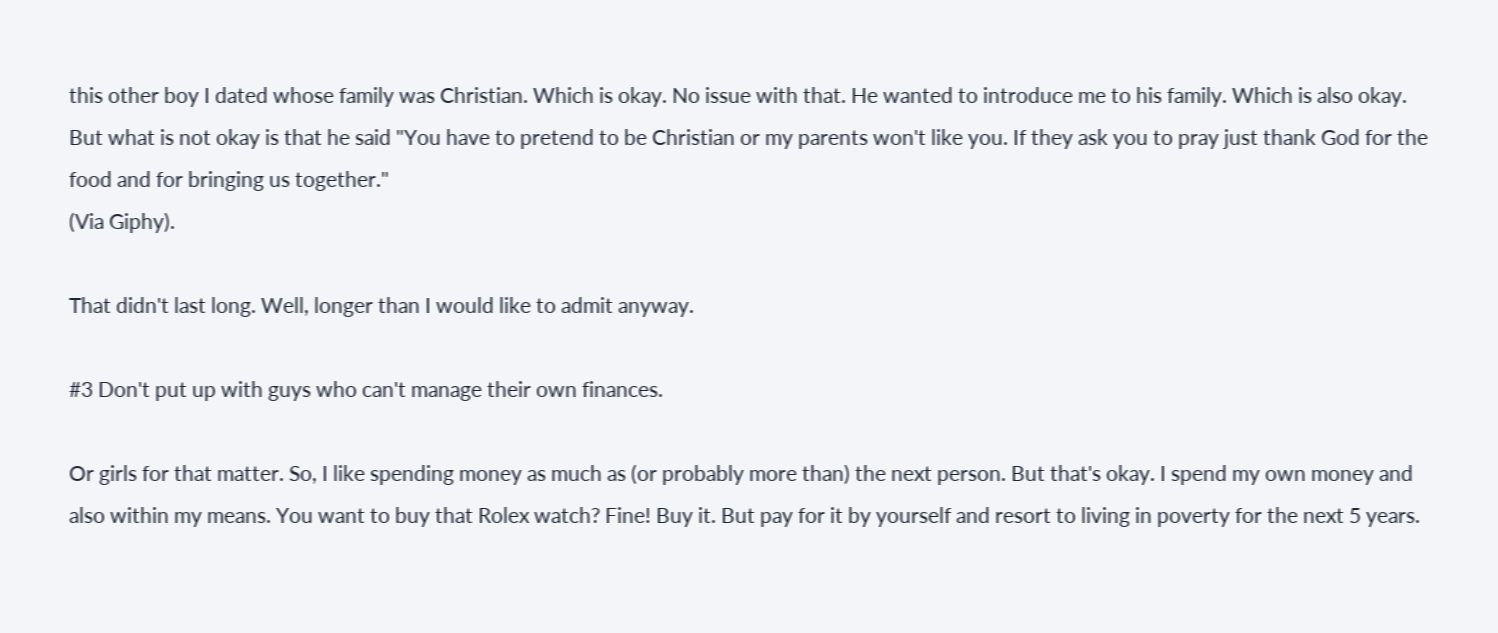this other boy I dated whose family was Christian. Which is okay. No issue with that. He wanted to introduce me to his family. Which is also okay. But what is not okay is that he said "You have to pretend to be Christian or my parents won't like you. If they ask you to pray just thank God for the food and for bringing us together."
(Via Giphy).

That didn't last long. Well, longer than I would like to admit anyway.

#3 Don't put up with guys who can't manage their own finances.

Or girls for that matter. So, I like spending money as much as (or probably more than) the next person. But that's okay. I spend my own money and also within my means. You want to buy that Rolex watch? Fine! Buy it. But pay for it by yourself and resort to living in poverty for the next 5 years.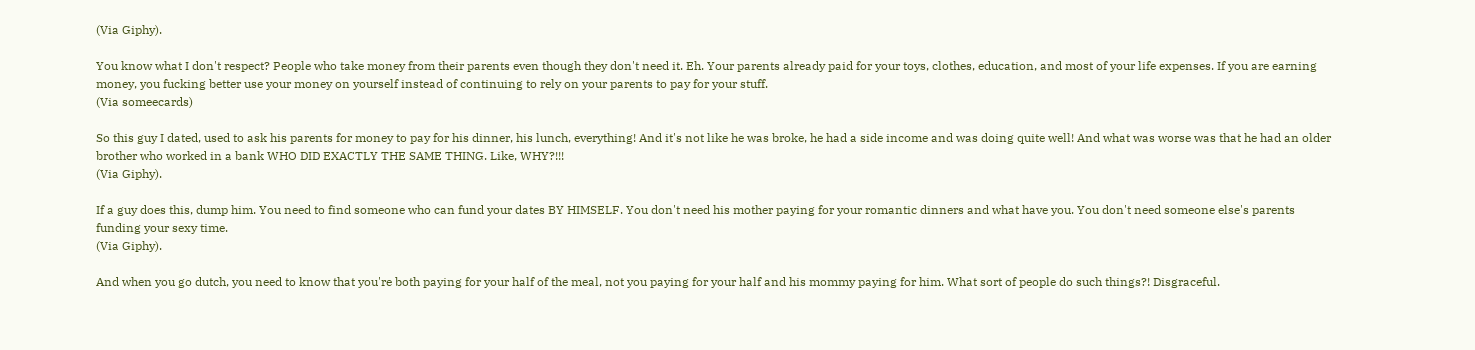(Via Giphy).

You know what I don't respect? People who take money from their parents even though they don't need it. Eh. Your parents already paid for your toys, clothes, education, and most of your life expenses. If you are earning money, you fucking better use your money on yourself instead of continuing to rely on your parents to pay for your stuff.
(Via someecards)

So this guy I dated, used to ask his parents for money to pay for his dinner, his lunch, everything! And it's not like he was broke, he had a side income and was doing quite well! And what was worse was that he had an older brother who worked in a bank WHO DID EXACTLY THE SAME THING. Like, WHY?!!!
(Via Giphy).

If a guy does this, dump him. You need to find someone who can fund your dates BY HIMSELF. You don't need his mother paying for your romantic dinners and what have you. You don't need someone else's parents funding your sexy time.
(Via Giphy).

And when you go dutch, you need to know that you're both paying for your half of the meal, not you paying for your half and his mommy paying for him. What sort of people do such things?! Disgraceful.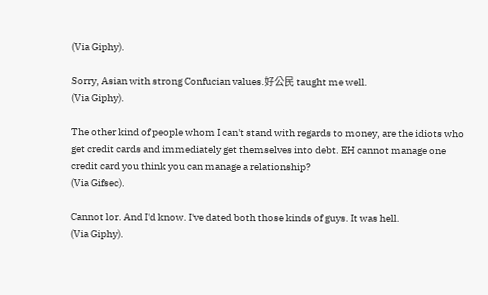(Via Giphy).

Sorry, Asian with strong Confucian values.好公民 taught me well.
(Via Giphy).

The other kind of people whom I can't stand with regards to money, are the idiots who get credit cards and immediately get themselves into debt. EH cannot manage one credit card you think you can manage a relationship?
(Via Gifsec).

Cannot lor. And I'd know. I've dated both those kinds of guys. It was hell.
(Via Giphy).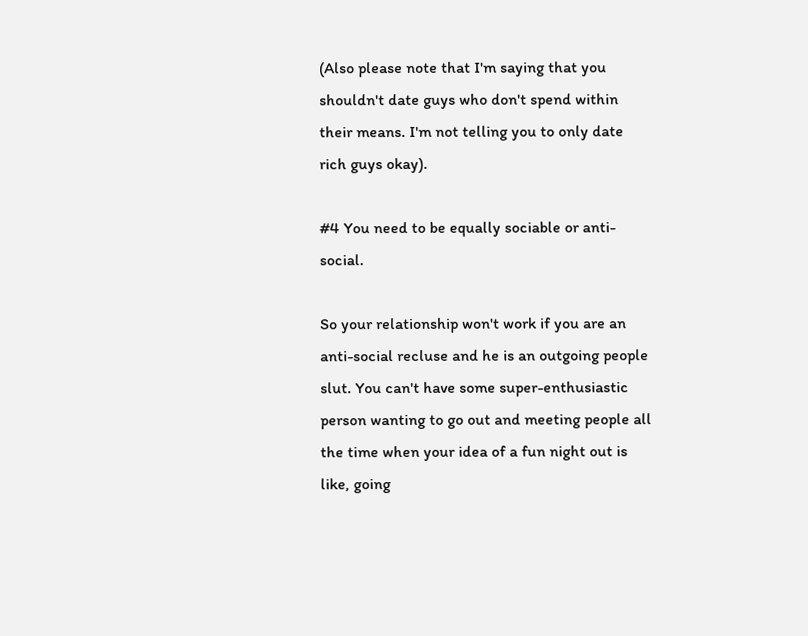(Also please note that I'm saying that you shouldn't date guys who don't spend within their means. I'm not telling you to only date rich guys okay).

#4 You need to be equally sociable or anti-social.

So your relationship won't work if you are an anti-social recluse and he is an outgoing people slut. You can't have some super-enthusiastic person wanting to go out and meeting people all the time when your idea of a fun night out is like, going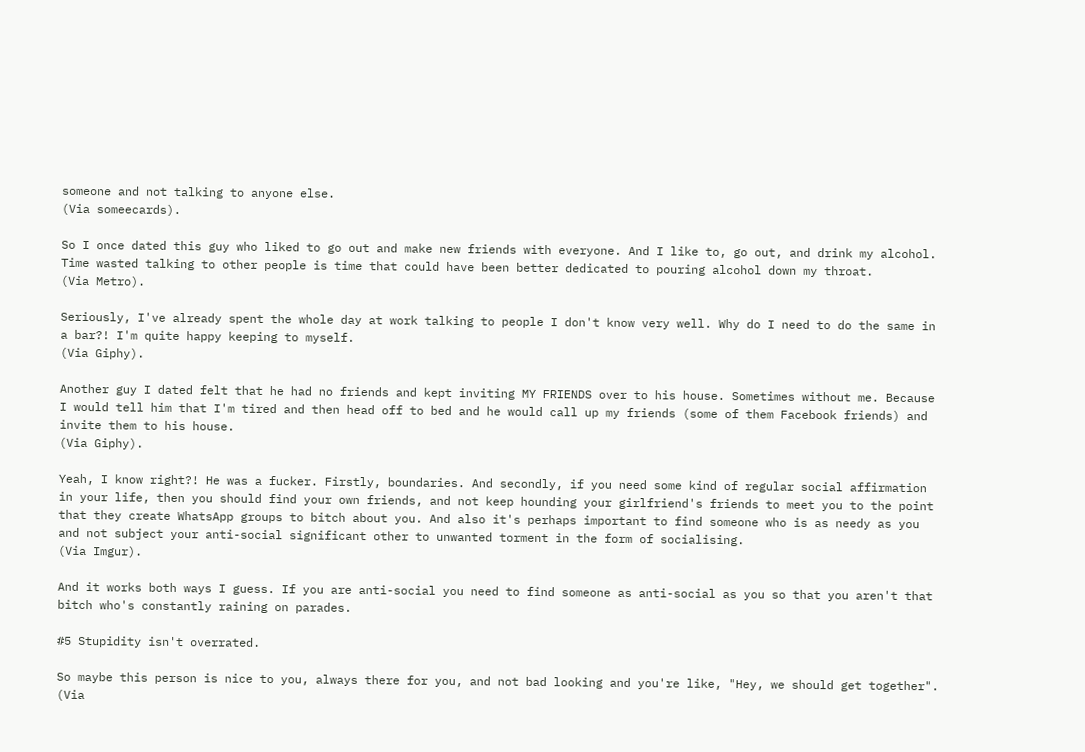someone and not talking to anyone else.
(Via someecards).

So I once dated this guy who liked to go out and make new friends with everyone. And I like to, go out, and drink my alcohol. Time wasted talking to other people is time that could have been better dedicated to pouring alcohol down my throat.
(Via Metro).

Seriously, I've already spent the whole day at work talking to people I don't know very well. Why do I need to do the same in a bar?! I'm quite happy keeping to myself.
(Via Giphy).

Another guy I dated felt that he had no friends and kept inviting MY FRIENDS over to his house. Sometimes without me. Because I would tell him that I'm tired and then head off to bed and he would call up my friends (some of them Facebook friends) and invite them to his house.
(Via Giphy).

Yeah, I know right?! He was a fucker. Firstly, boundaries. And secondly, if you need some kind of regular social affirmation in your life, then you should find your own friends, and not keep hounding your girlfriend's friends to meet you to the point that they create WhatsApp groups to bitch about you. And also it's perhaps important to find someone who is as needy as you and not subject your anti-social significant other to unwanted torment in the form of socialising.
(Via Imgur).

And it works both ways I guess. If you are anti-social you need to find someone as anti-social as you so that you aren't that bitch who's constantly raining on parades.

#5 Stupidity isn't overrated.

So maybe this person is nice to you, always there for you, and not bad looking and you're like, "Hey, we should get together".
(Via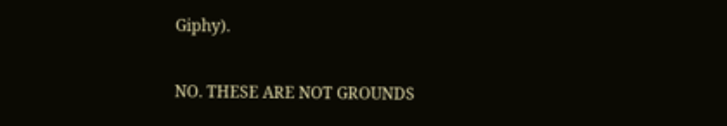Giphy).

NO. THESE ARE NOT GROUNDS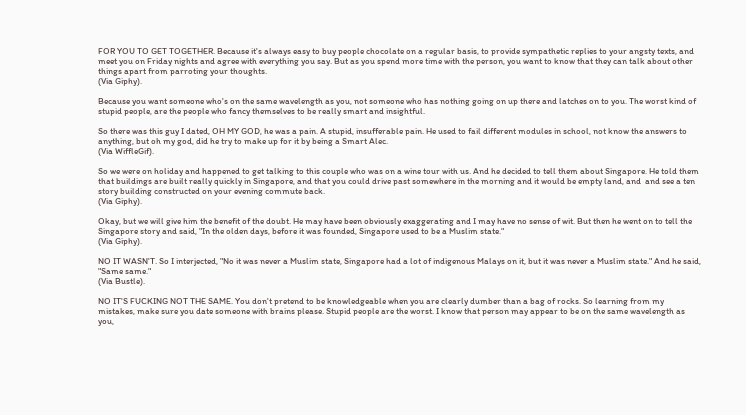FOR YOU TO GET TOGETHER. Because it's always easy to buy people chocolate on a regular basis, to provide sympathetic replies to your angsty texts, and meet you on Friday nights and agree with everything you say. But as you spend more time with the person, you want to know that they can talk about other things apart from parroting your thoughts.
(Via Giphy).

Because you want someone who's on the same wavelength as you, not someone who has nothing going on up there and latches on to you. The worst kind of stupid people, are the people who fancy themselves to be really smart and insightful.

So there was this guy I dated, OH MY GOD, he was a pain. A stupid, insufferable pain. He used to fail different modules in school, not know the answers to anything, but oh my god, did he try to make up for it by being a Smart Alec.
(Via WiffleGif).

So we were on holiday and happened to get talking to this couple who was on a wine tour with us. And he decided to tell them about Singapore. He told them that buildings are built really quickly in Singapore, and that you could drive past somewhere in the morning and it would be empty land, and  and see a ten story building constructed on your evening commute back.
(Via Giphy).

Okay, but we will give him the benefit of the doubt. He may have been obviously exaggerating and I may have no sense of wit. But then he went on to tell the Singapore story and said, "In the olden days, before it was founded, Singapore used to be a Muslim state."
(Via Giphy).

NO IT WASN'T. So I interjected, "No it was never a Muslim state, Singapore had a lot of indigenous Malays on it, but it was never a Muslim state." And he said, "Same same."
(Via Bustle).

NO IT'S FUCKING NOT THE SAME. You don't pretend to be knowledgeable when you are clearly dumber than a bag of rocks. So learning from my mistakes, make sure you date someone with brains please. Stupid people are the worst. I know that person may appear to be on the same wavelength as you,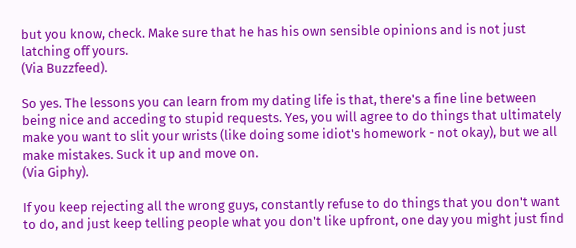but you know, check. Make sure that he has his own sensible opinions and is not just latching off yours.
(Via Buzzfeed).

So yes. The lessons you can learn from my dating life is that, there's a fine line between being nice and acceding to stupid requests. Yes, you will agree to do things that ultimately make you want to slit your wrists (like doing some idiot's homework - not okay), but we all make mistakes. Suck it up and move on.
(Via Giphy).

If you keep rejecting all the wrong guys, constantly refuse to do things that you don't want to do, and just keep telling people what you don't like upfront, one day you might just find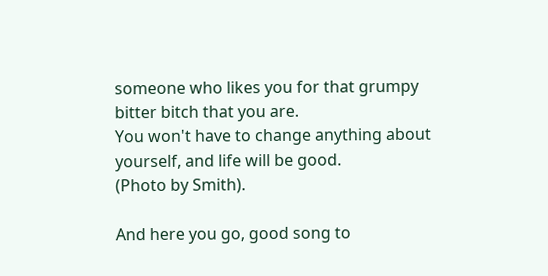someone who likes you for that grumpy bitter bitch that you are.
You won't have to change anything about yourself, and life will be good.
(Photo by Smith).

And here you go, good song to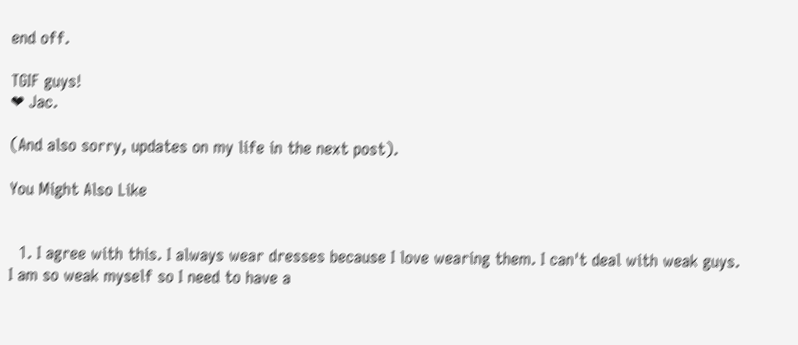end off.

TGIF guys!
❤ Jac.

(And also sorry, updates on my life in the next post).

You Might Also Like


  1. I agree with this. I always wear dresses because I love wearing them. I can't deal with weak guys. I am so weak myself so I need to have a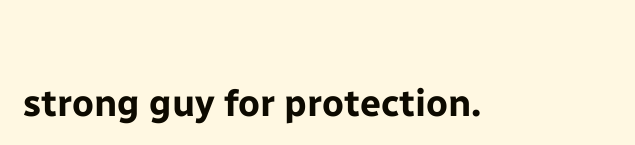strong guy for protection.